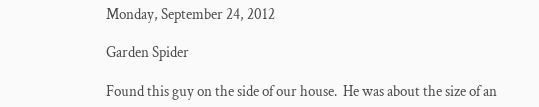Monday, September 24, 2012

Garden Spider

Found this guy on the side of our house.  He was about the size of an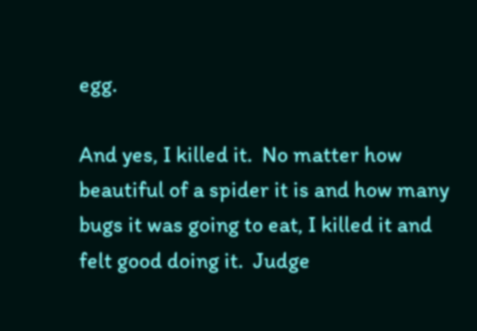egg.

And yes, I killed it.  No matter how beautiful of a spider it is and how many bugs it was going to eat, I killed it and felt good doing it.  Judge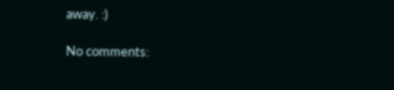away. :)

No comments: